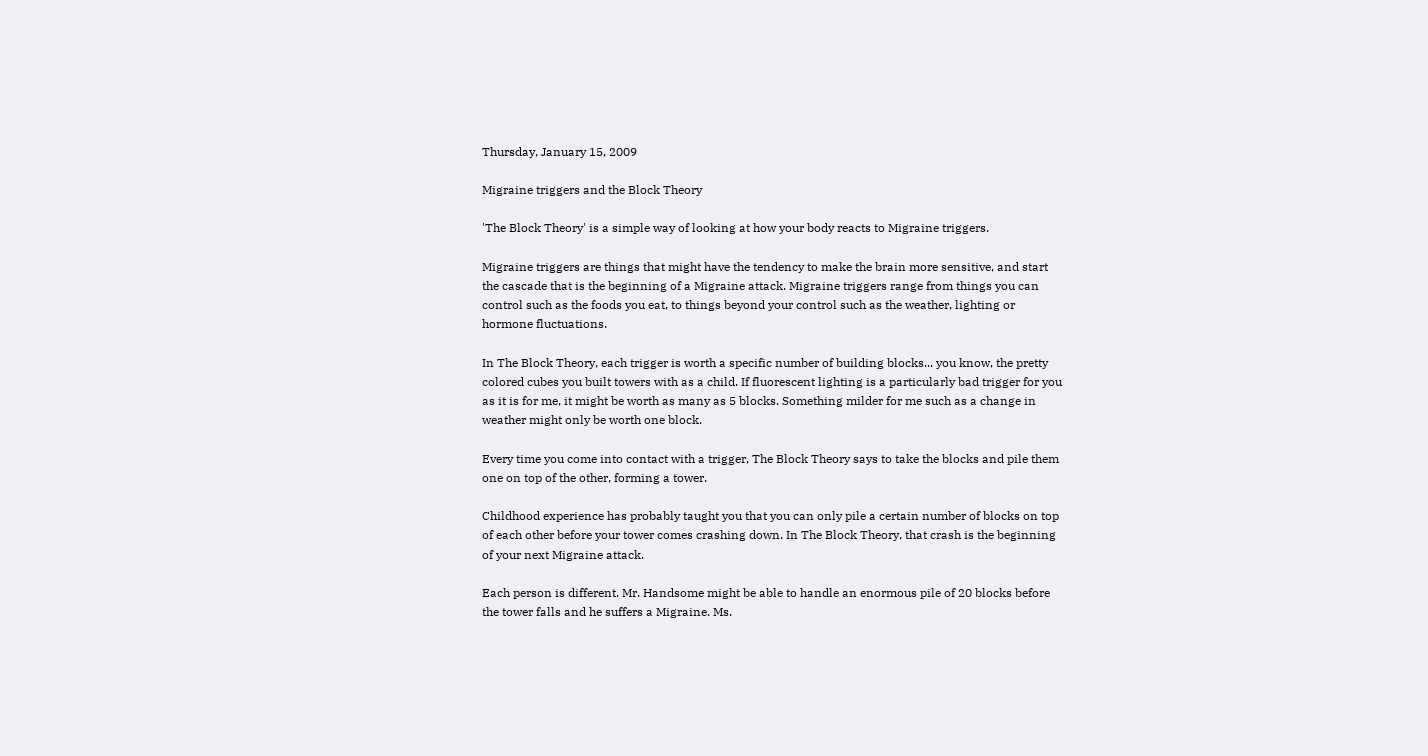Thursday, January 15, 2009

Migraine triggers and the Block Theory

'The Block Theory' is a simple way of looking at how your body reacts to Migraine triggers.

Migraine triggers are things that might have the tendency to make the brain more sensitive, and start the cascade that is the beginning of a Migraine attack. Migraine triggers range from things you can control such as the foods you eat, to things beyond your control such as the weather, lighting or hormone fluctuations.

In The Block Theory, each trigger is worth a specific number of building blocks... you know, the pretty colored cubes you built towers with as a child. If fluorescent lighting is a particularly bad trigger for you as it is for me, it might be worth as many as 5 blocks. Something milder for me such as a change in weather might only be worth one block.

Every time you come into contact with a trigger, The Block Theory says to take the blocks and pile them one on top of the other, forming a tower.

Childhood experience has probably taught you that you can only pile a certain number of blocks on top of each other before your tower comes crashing down. In The Block Theory, that crash is the beginning of your next Migraine attack.

Each person is different. Mr. Handsome might be able to handle an enormous pile of 20 blocks before the tower falls and he suffers a Migraine. Ms.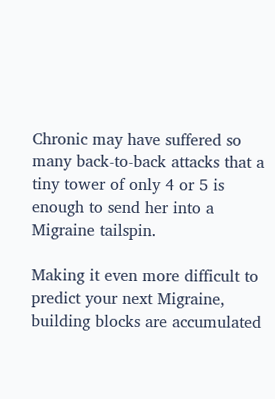Chronic may have suffered so many back-to-back attacks that a tiny tower of only 4 or 5 is enough to send her into a Migraine tailspin.

Making it even more difficult to predict your next Migraine, building blocks are accumulated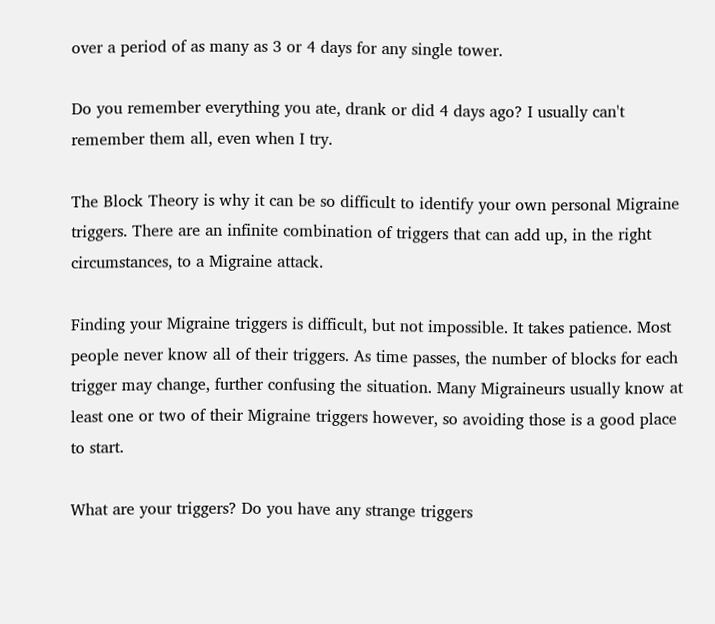over a period of as many as 3 or 4 days for any single tower.

Do you remember everything you ate, drank or did 4 days ago? I usually can't remember them all, even when I try.

The Block Theory is why it can be so difficult to identify your own personal Migraine triggers. There are an infinite combination of triggers that can add up, in the right circumstances, to a Migraine attack.

Finding your Migraine triggers is difficult, but not impossible. It takes patience. Most people never know all of their triggers. As time passes, the number of blocks for each trigger may change, further confusing the situation. Many Migraineurs usually know at least one or two of their Migraine triggers however, so avoiding those is a good place to start.

What are your triggers? Do you have any strange triggers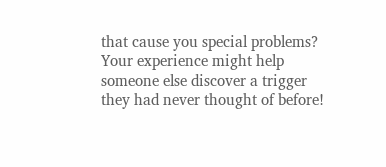that cause you special problems? Your experience might help someone else discover a trigger they had never thought of before!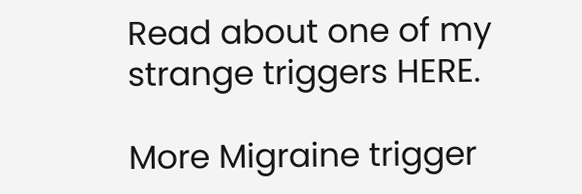Read about one of my strange triggers HERE.

More Migraine trigger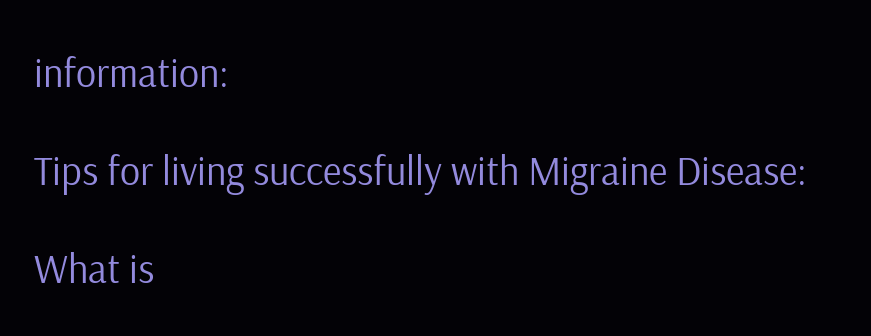information:

Tips for living successfully with Migraine Disease:

What is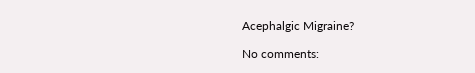Acephalgic Migraine?

No comments: